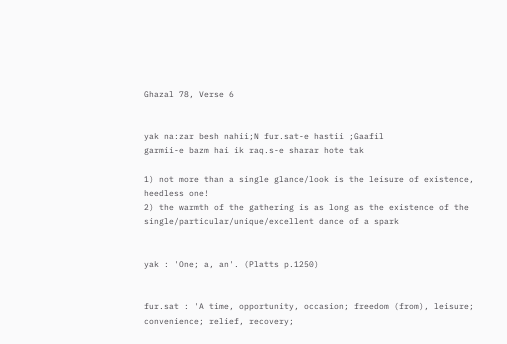Ghazal 78, Verse 6


yak na:zar besh nahii;N fur.sat-e hastii ;Gaafil
garmii-e bazm hai ik raq.s-e sharar hote tak

1) not more than a single glance/look is the leisure of existence, heedless one!
2) the warmth of the gathering is as long as the existence of the single/particular/unique/excellent dance of a spark


yak : 'One; a, an'. (Platts p.1250)


fur.sat : 'A time, opportunity, occasion; freedom (from), leisure; convenience; relief, recovery;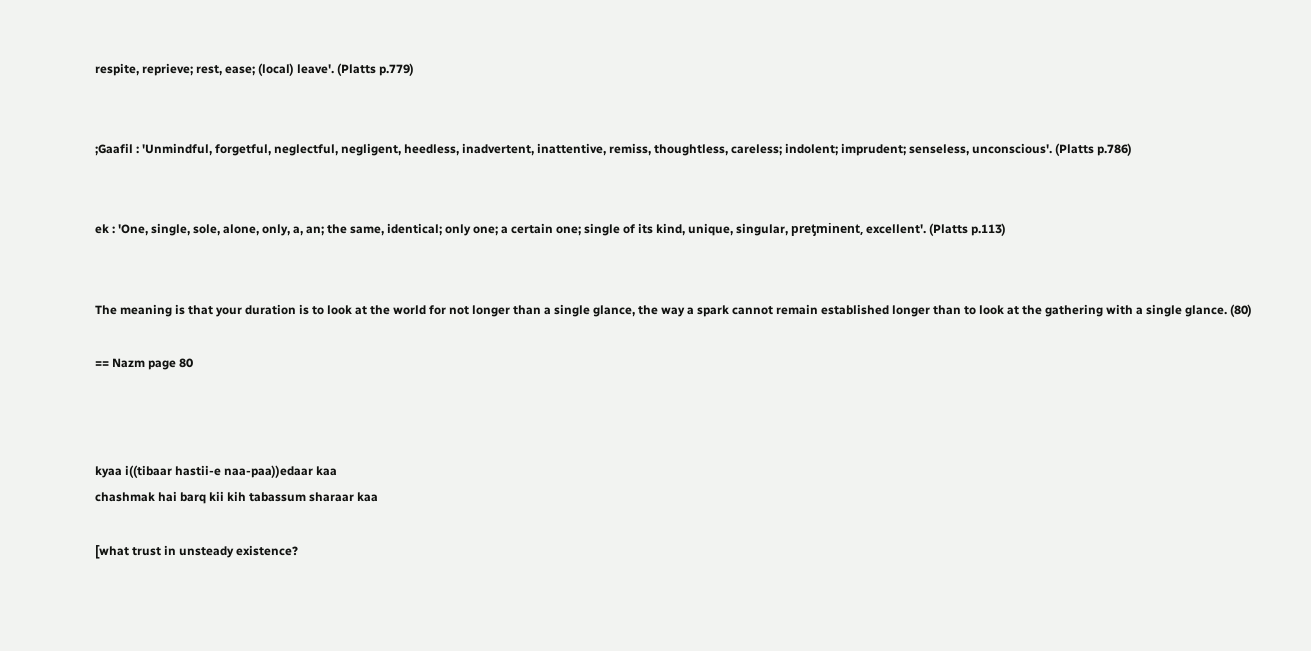respite, reprieve; rest, ease; (local) leave'. (Platts p.779)


;Gaafil : 'Unmindful, forgetful, neglectful, negligent, heedless, inadvertent, inattentive, remiss, thoughtless, careless; indolent; imprudent; senseless, unconscious'. (Platts p.786)


ek : 'One, single, sole, alone, only, a, an; the same, identical; only one; a certain one; single of its kind, unique, singular, preƫminent, excellent'. (Platts p.113)


The meaning is that your duration is to look at the world for not longer than a single glance, the way a spark cannot remain established longer than to look at the gathering with a single glance. (80)

== Nazm page 80



kyaa i((tibaar hastii-e naa-paa))edaar kaa
chashmak hai barq kii kih tabassum sharaar kaa

[what trust in unsteady existence?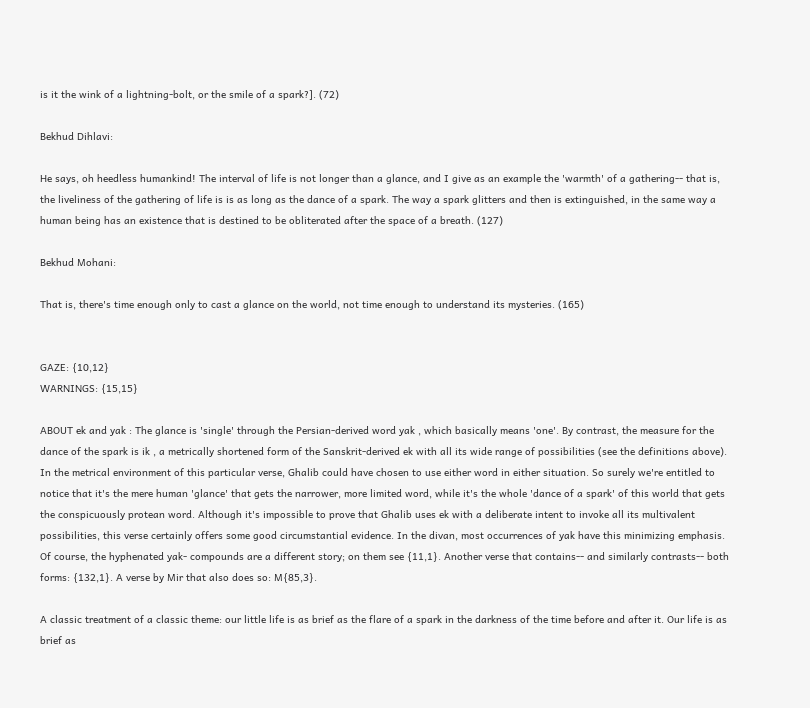is it the wink of a lightning-bolt, or the smile of a spark?]. (72)

Bekhud Dihlavi:

He says, oh heedless humankind! The interval of life is not longer than a glance, and I give as an example the 'warmth' of a gathering-- that is, the liveliness of the gathering of life is is as long as the dance of a spark. The way a spark glitters and then is extinguished, in the same way a human being has an existence that is destined to be obliterated after the space of a breath. (127)

Bekhud Mohani:

That is, there's time enough only to cast a glance on the world, not time enough to understand its mysteries. (165)


GAZE: {10,12}
WARNINGS: {15,15}

ABOUT ek and yak : The glance is 'single' through the Persian-derived word yak , which basically means 'one'. By contrast, the measure for the dance of the spark is ik , a metrically shortened form of the Sanskrit-derived ek with all its wide range of possibilities (see the definitions above). In the metrical environment of this particular verse, Ghalib could have chosen to use either word in either situation. So surely we're entitled to notice that it's the mere human 'glance' that gets the narrower, more limited word, while it's the whole 'dance of a spark' of this world that gets the conspicuously protean word. Although it's impossible to prove that Ghalib uses ek with a deliberate intent to invoke all its multivalent possibilities, this verse certainly offers some good circumstantial evidence. In the divan, most occurrences of yak have this minimizing emphasis. Of course, the hyphenated yak- compounds are a different story; on them see {11,1}. Another verse that contains-- and similarly contrasts-- both forms: {132,1}. A verse by Mir that also does so: M{85,3}.

A classic treatment of a classic theme: our little life is as brief as the flare of a spark in the darkness of the time before and after it. Our life is as brief as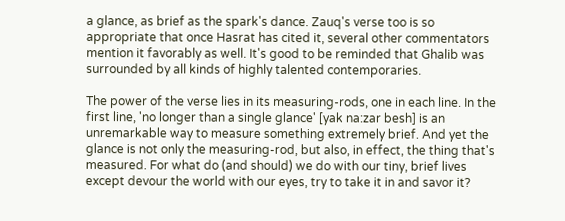a glance, as brief as the spark's dance. Zauq's verse too is so appropriate that once Hasrat has cited it, several other commentators mention it favorably as well. It's good to be reminded that Ghalib was surrounded by all kinds of highly talented contemporaries.

The power of the verse lies in its measuring-rods, one in each line. In the first line, 'no longer than a single glance' [yak na:zar besh] is an unremarkable way to measure something extremely brief. And yet the glance is not only the measuring-rod, but also, in effect, the thing that's measured. For what do (and should) we do with our tiny, brief lives except devour the world with our eyes, try to take it in and savor it?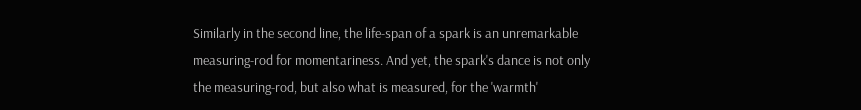Similarly in the second line, the life-span of a spark is an unremarkable measuring-rod for momentariness. And yet, the spark's dance is not only the measuring-rod, but also what is measured, for the 'warmth'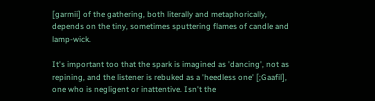[garmii] of the gathering, both literally and metaphorically, depends on the tiny, sometimes sputtering flames of candle and lamp-wick.

It's important too that the spark is imagined as 'dancing', not as repining, and the listener is rebuked as a 'heedless one' [;Gaafil], one who is negligent or inattentive. Isn't the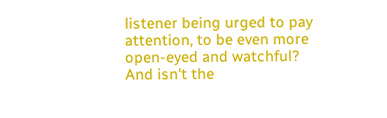listener being urged to pay attention, to be even more open-eyed and watchful? And isn't the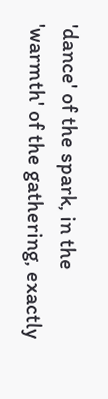'dance' of the spark, in the 'warmth' of the gathering, exactly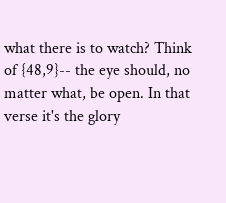what there is to watch? Think of {48,9}-- the eye should, no matter what, be open. In that verse it's the glory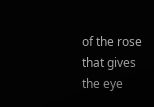of the rose that gives the eye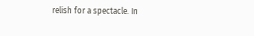relish for a spectacle. In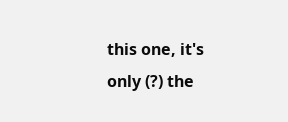this one, it's only (?) the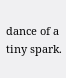dance of a tiny spark.